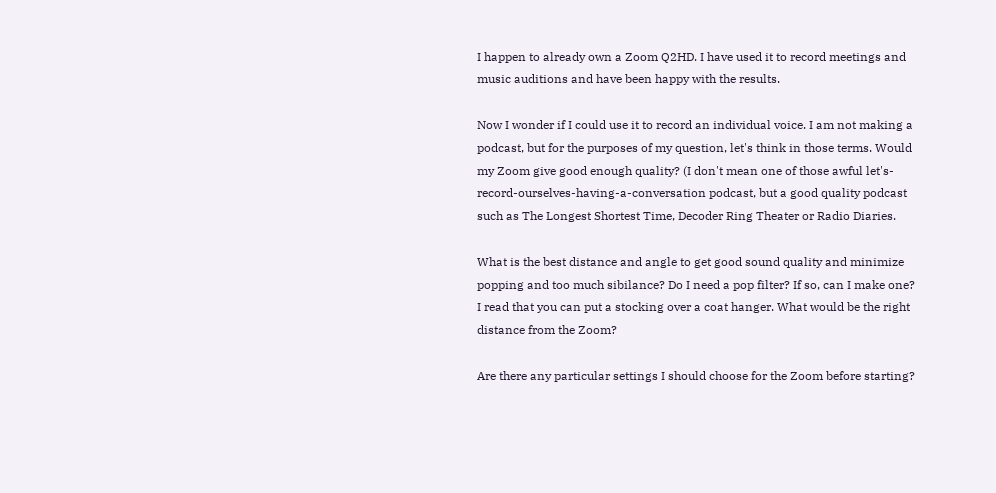I happen to already own a Zoom Q2HD. I have used it to record meetings and music auditions and have been happy with the results.

Now I wonder if I could use it to record an individual voice. I am not making a podcast, but for the purposes of my question, let's think in those terms. Would my Zoom give good enough quality? (I don't mean one of those awful let's-record-ourselves-having-a-conversation podcast, but a good quality podcast such as The Longest Shortest Time, Decoder Ring Theater or Radio Diaries.

What is the best distance and angle to get good sound quality and minimize popping and too much sibilance? Do I need a pop filter? If so, can I make one? I read that you can put a stocking over a coat hanger. What would be the right distance from the Zoom?

Are there any particular settings I should choose for the Zoom before starting?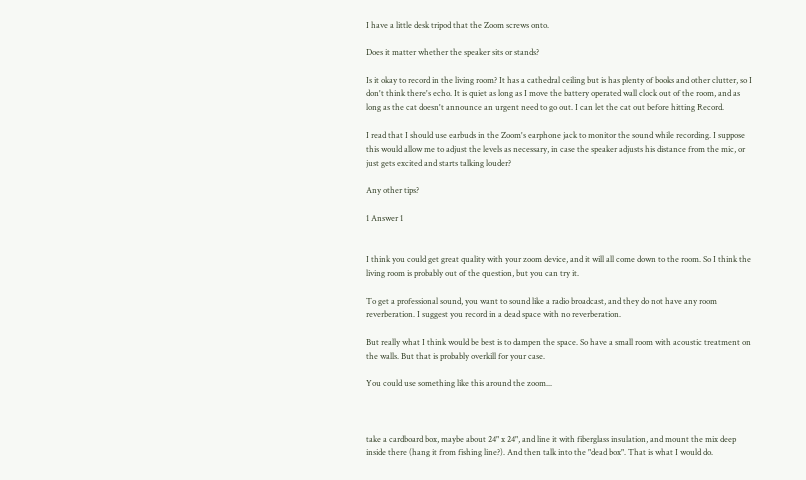I have a little desk tripod that the Zoom screws onto.

Does it matter whether the speaker sits or stands?

Is it okay to record in the living room? It has a cathedral ceiling but is has plenty of books and other clutter, so I don't think there's echo. It is quiet as long as I move the battery operated wall clock out of the room, and as long as the cat doesn't announce an urgent need to go out. I can let the cat out before hitting Record.

I read that I should use earbuds in the Zoom's earphone jack to monitor the sound while recording. I suppose this would allow me to adjust the levels as necessary, in case the speaker adjusts his distance from the mic, or just gets excited and starts talking louder?

Any other tips?

1 Answer 1


I think you could get great quality with your zoom device, and it will all come down to the room. So I think the living room is probably out of the question, but you can try it.

To get a professional sound, you want to sound like a radio broadcast, and they do not have any room reverberation. I suggest you record in a dead space with no reverberation.

But really what I think would be best is to dampen the space. So have a small room with acoustic treatment on the walls. But that is probably overkill for your case.

You could use something like this around the zoom...



take a cardboard box, maybe about 24" x 24", and line it with fiberglass insulation, and mount the mix deep inside there (hang it from fishing line?). And then talk into the "dead box". That is what I would do.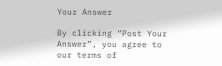Your Answer

By clicking “Post Your Answer”, you agree to our terms of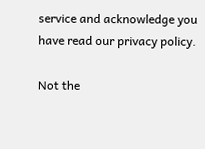service and acknowledge you have read our privacy policy.

Not the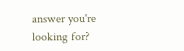answer you're looking for?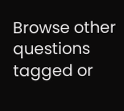Browse other questions tagged or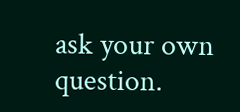ask your own question.